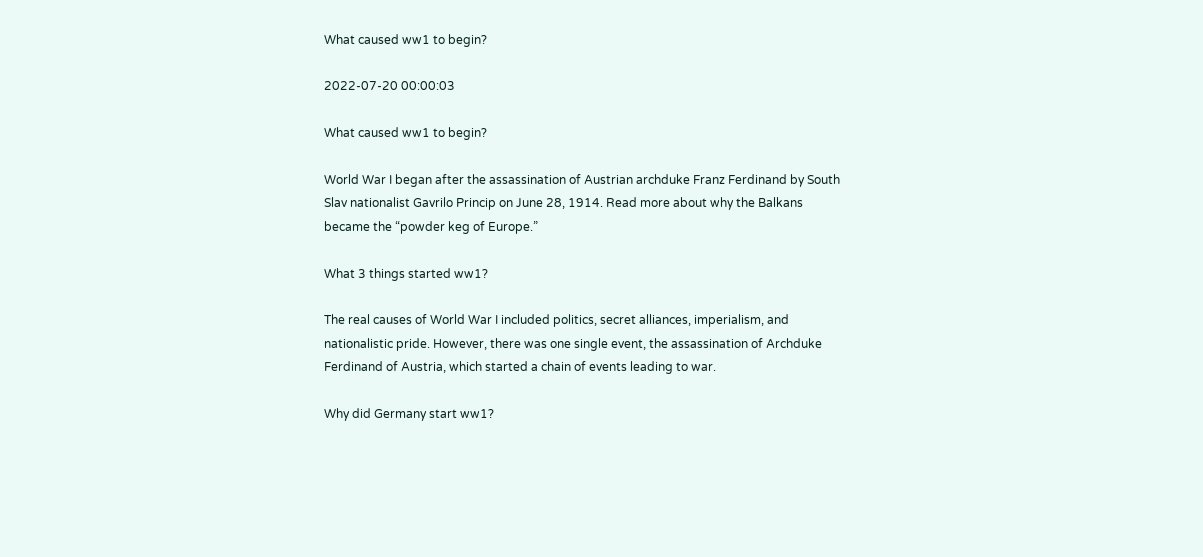What caused ww1 to begin?

2022-07-20 00:00:03

What caused ww1 to begin?

World War I began after the assassination of Austrian archduke Franz Ferdinand by South Slav nationalist Gavrilo Princip on June 28, 1914. Read more about why the Balkans became the “powder keg of Europe.”

What 3 things started ww1?

The real causes of World War I included politics, secret alliances, imperialism, and nationalistic pride. However, there was one single event, the assassination of Archduke Ferdinand of Austria, which started a chain of events leading to war.

Why did Germany start ww1?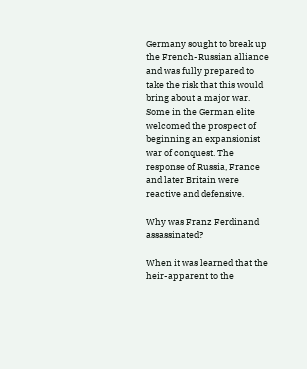Germany sought to break up the French-Russian alliance and was fully prepared to take the risk that this would bring about a major war. Some in the German elite welcomed the prospect of beginning an expansionist war of conquest. The response of Russia, France and later Britain were reactive and defensive.

Why was Franz Ferdinand assassinated?

When it was learned that the heir-apparent to the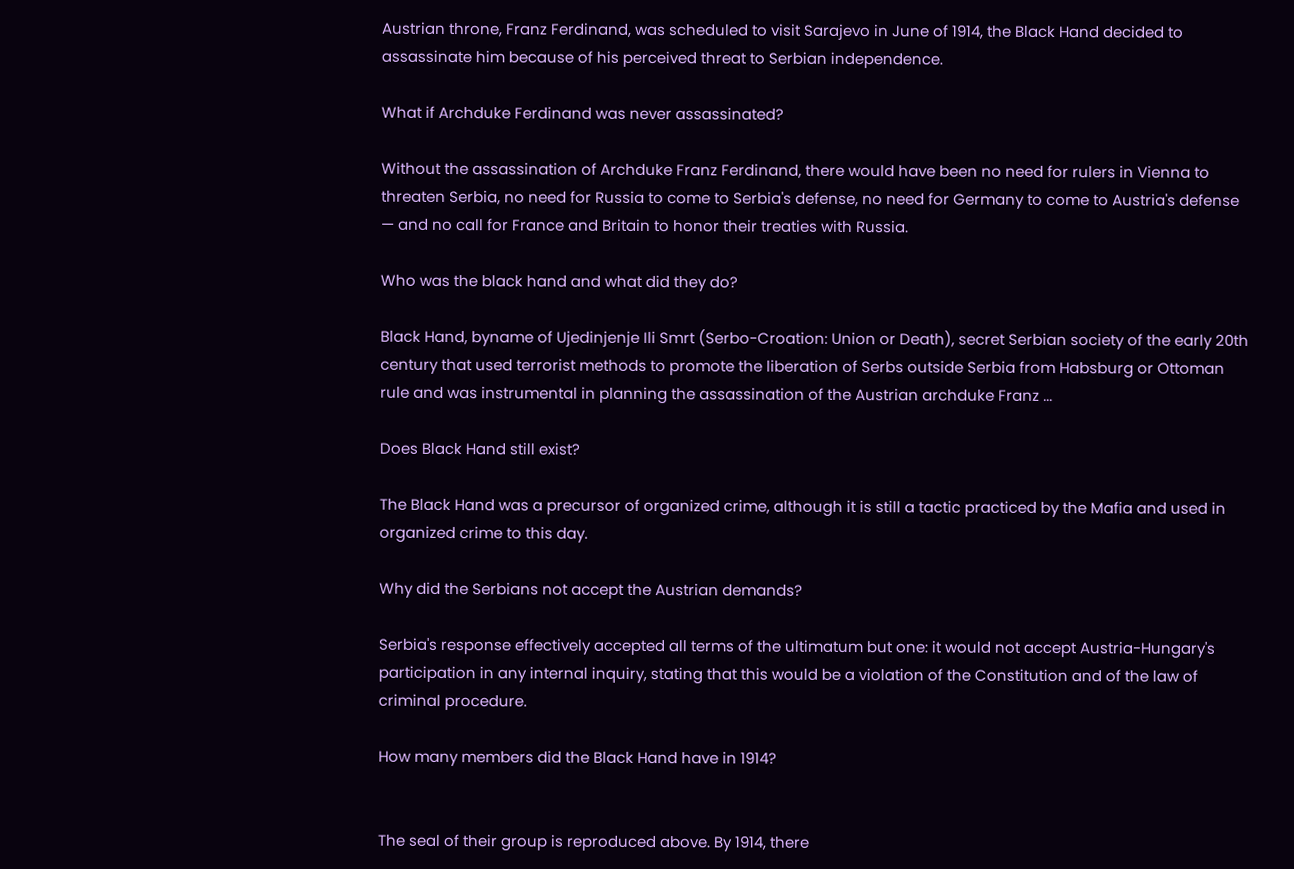Austrian throne, Franz Ferdinand, was scheduled to visit Sarajevo in June of 1914, the Black Hand decided to assassinate him because of his perceived threat to Serbian independence.

What if Archduke Ferdinand was never assassinated?

Without the assassination of Archduke Franz Ferdinand, there would have been no need for rulers in Vienna to threaten Serbia, no need for Russia to come to Serbia's defense, no need for Germany to come to Austria's defense — and no call for France and Britain to honor their treaties with Russia.

Who was the black hand and what did they do?

Black Hand, byname of Ujedinjenje Ili Smrt (Serbo-Croation: Union or Death), secret Serbian society of the early 20th century that used terrorist methods to promote the liberation of Serbs outside Serbia from Habsburg or Ottoman rule and was instrumental in planning the assassination of the Austrian archduke Franz ...

Does Black Hand still exist?

The Black Hand was a precursor of organized crime, although it is still a tactic practiced by the Mafia and used in organized crime to this day.

Why did the Serbians not accept the Austrian demands?

Serbia's response effectively accepted all terms of the ultimatum but one: it would not accept Austria-Hungary's participation in any internal inquiry, stating that this would be a violation of the Constitution and of the law of criminal procedure.

How many members did the Black Hand have in 1914?


The seal of their group is reproduced above. By 1914, there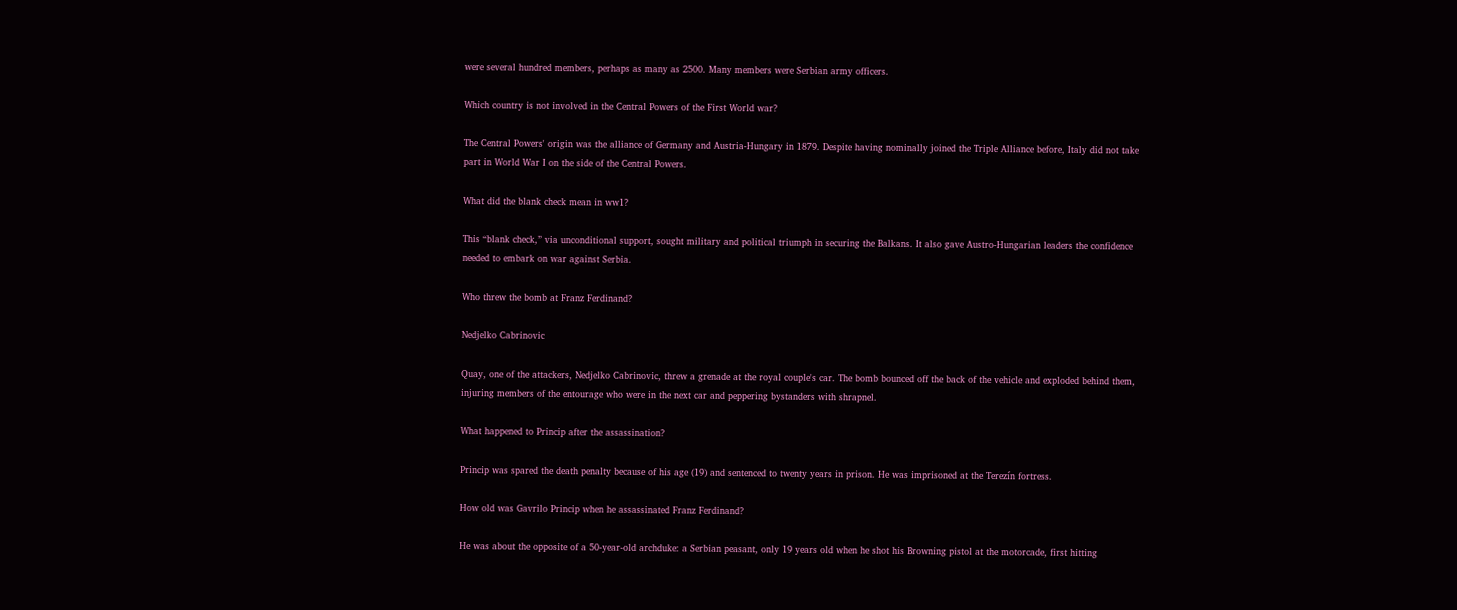were several hundred members, perhaps as many as 2500. Many members were Serbian army officers.

Which country is not involved in the Central Powers of the First World war?

The Central Powers' origin was the alliance of Germany and Austria-Hungary in 1879. Despite having nominally joined the Triple Alliance before, Italy did not take part in World War I on the side of the Central Powers.

What did the blank check mean in ww1?

This “blank check,” via unconditional support, sought military and political triumph in securing the Balkans. It also gave Austro-Hungarian leaders the confidence needed to embark on war against Serbia.

Who threw the bomb at Franz Ferdinand?

Nedjelko Cabrinovic

Quay, one of the attackers, Nedjelko Cabrinovic, threw a grenade at the royal couple's car. The bomb bounced off the back of the vehicle and exploded behind them, injuring members of the entourage who were in the next car and peppering bystanders with shrapnel.

What happened to Princip after the assassination?

Princip was spared the death penalty because of his age (19) and sentenced to twenty years in prison. He was imprisoned at the Terezín fortress.

How old was Gavrilo Princip when he assassinated Franz Ferdinand?

He was about the opposite of a 50-year-old archduke: a Serbian peasant, only 19 years old when he shot his Browning pistol at the motorcade, first hitting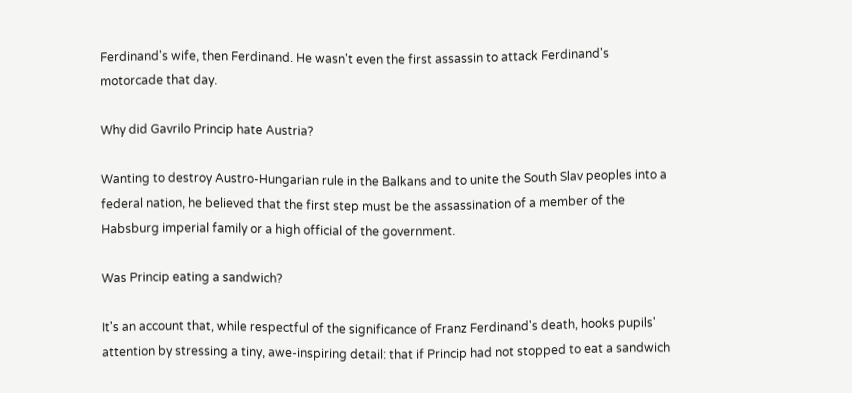Ferdinand's wife, then Ferdinand. He wasn't even the first assassin to attack Ferdinand's motorcade that day.

Why did Gavrilo Princip hate Austria?

Wanting to destroy Austro-Hungarian rule in the Balkans and to unite the South Slav peoples into a federal nation, he believed that the first step must be the assassination of a member of the Habsburg imperial family or a high official of the government.

Was Princip eating a sandwich?

It's an account that, while respectful of the significance of Franz Ferdinand's death, hooks pupils' attention by stressing a tiny, awe-inspiring detail: that if Princip had not stopped to eat a sandwich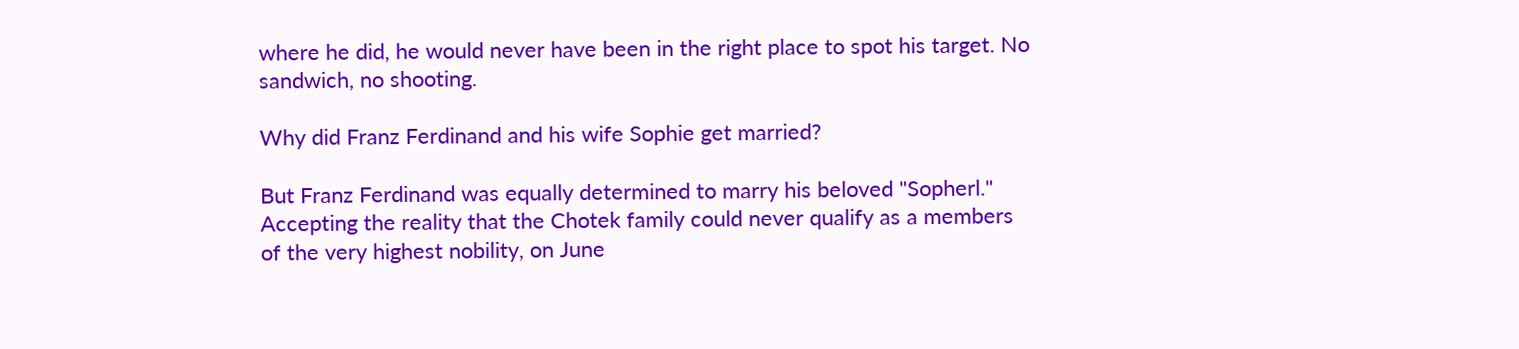where he did, he would never have been in the right place to spot his target. No sandwich, no shooting.

Why did Franz Ferdinand and his wife Sophie get married?

But Franz Ferdinand was equally determined to marry his beloved "Sopherl." Accepting the reality that the Chotek family could never qualify as a members of the very highest nobility, on June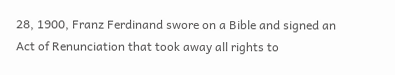28, 1900, Franz Ferdinand swore on a Bible and signed an Act of Renunciation that took away all rights to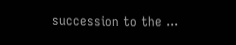succession to the ...